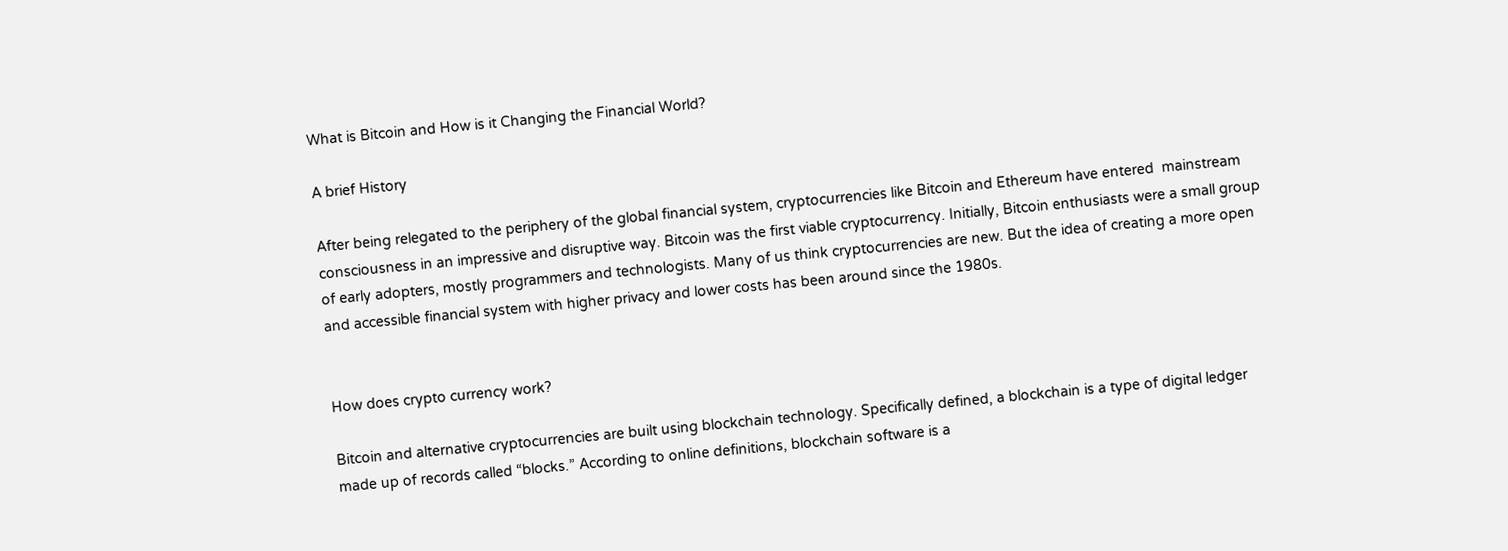What is Bitcoin and How is it Changing the Financial World?

A brief History

After being relegated to the periphery of the global financial system, cryptocurrencies like Bitcoin and Ethereum have entered  mainstream consciousness in an impressive and disruptive way. Bitcoin was the first viable cryptocurrency. Initially, Bitcoin enthusiasts were a small group of early adopters, mostly programmers and technologists. Many of us think cryptocurrencies are new. But the idea of creating a more open and accessible financial system with higher privacy and lower costs has been around since the 1980s.


How does crypto currency work?

Bitcoin and alternative cryptocurrencies are built using blockchain technology. Specifically defined, a blockchain is a type of digital ledger made up of records called “blocks.” According to online definitions, blockchain software is a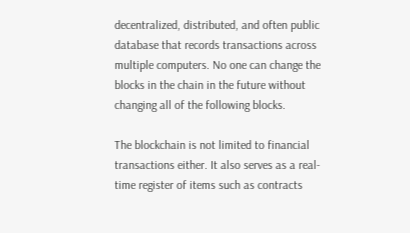decentralized, distributed, and often public database that records transactions across multiple computers. No one can change the blocks in the chain in the future without changing all of the following blocks.

The blockchain is not limited to financial transactions either. It also serves as a real-time register of items such as contracts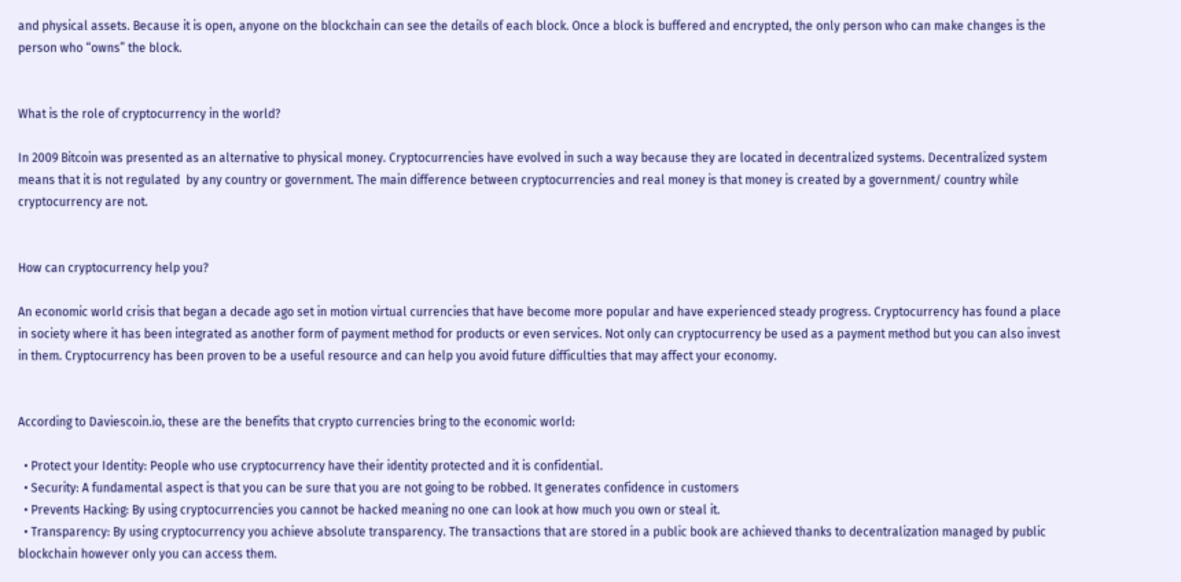and physical assets. Because it is open, anyone on the blockchain can see the details of each block. Once a block is buffered and encrypted, the only person who can make changes is the person who “owns” the block.


What is the role of cryptocurrency in the world?

In 2009 Bitcoin was presented as an alternative to physical money. Cryptocurrencies have evolved in such a way because they are located in decentralized systems. Decentralized system means that it is not regulated  by any country or government. The main difference between cryptocurrencies and real money is that money is created by a government/ country while cryptocurrency are not.


How can cryptocurrency help you?

An economic world crisis that began a decade ago set in motion virtual currencies that have become more popular and have experienced steady progress. Cryptocurrency has found a place in society where it has been integrated as another form of payment method for products or even services. Not only can cryptocurrency be used as a payment method but you can also invest in them. Cryptocurrency has been proven to be a useful resource and can help you avoid future difficulties that may affect your economy.


According to Daviescoin.io, these are the benefits that crypto currencies bring to the economic world:

  • Protect your Identity: People who use cryptocurrency have their identity protected and it is confidential.
  • Security: A fundamental aspect is that you can be sure that you are not going to be robbed. It generates confidence in customers
  • Prevents Hacking: By using cryptocurrencies you cannot be hacked meaning no one can look at how much you own or steal it.
  • Transparency: By using cryptocurrency you achieve absolute transparency. The transactions that are stored in a public book are achieved thanks to decentralization managed by public blockchain however only you can access them.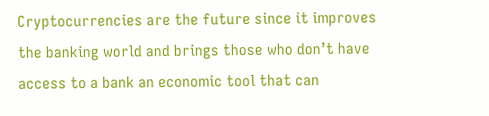Cryptocurrencies are the future since it improves the banking world and brings those who don’t have access to a bank an economic tool that can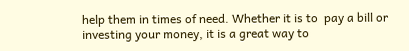help them in times of need. Whether it is to  pay a bill or investing your money, it is a great way to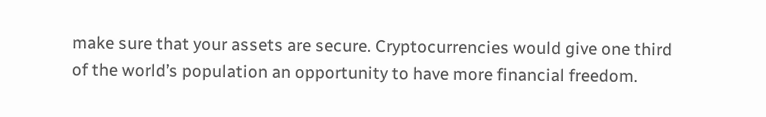make sure that your assets are secure. Cryptocurrencies would give one third of the world’s population an opportunity to have more financial freedom.